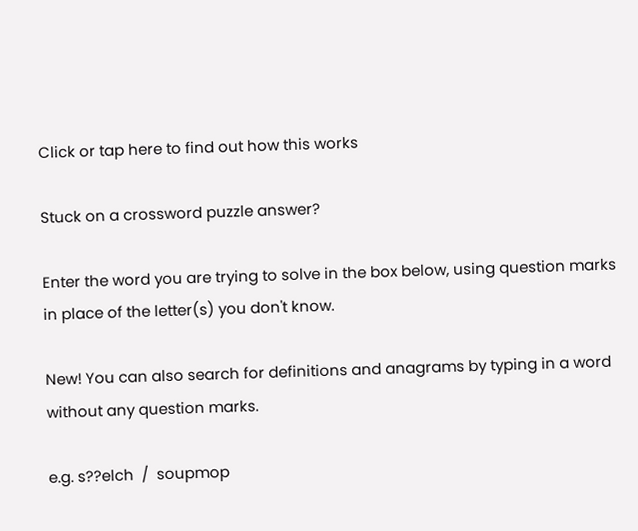Click or tap here to find out how this works

Stuck on a crossword puzzle answer?

Enter the word you are trying to solve in the box below, using question marks in place of the letter(s) you don't know.

New! You can also search for definitions and anagrams by typing in a word without any question marks.

e.g. s??elch  /  soupmop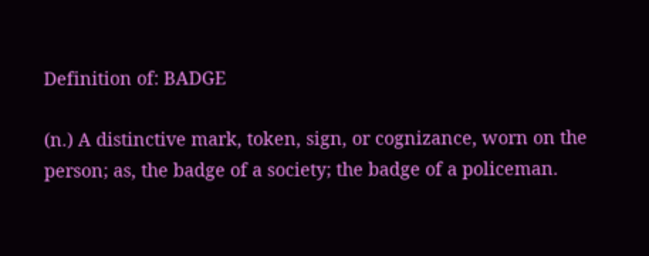Definition of: BADGE

(n.) A distinctive mark, token, sign, or cognizance, worn on the person; as, the badge of a society; the badge of a policeman.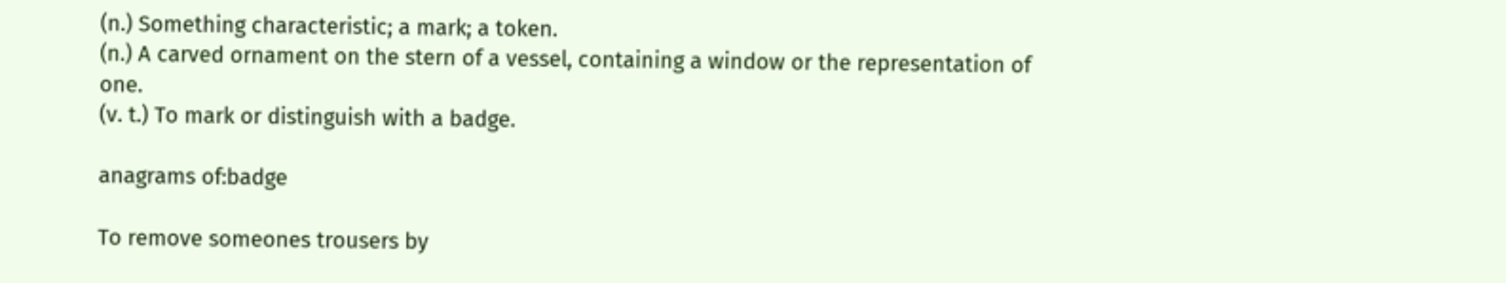(n.) Something characteristic; a mark; a token.
(n.) A carved ornament on the stern of a vessel, containing a window or the representation of one.
(v. t.) To mark or distinguish with a badge.

anagrams of:badge

To remove someones trousers by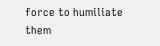force to humiliate them